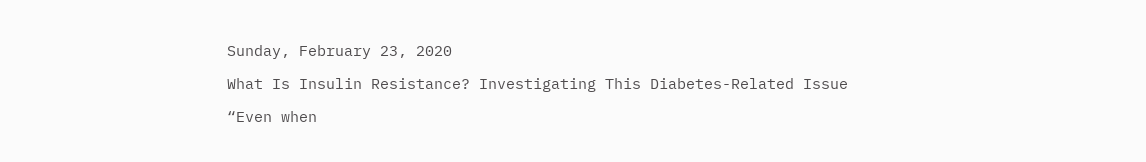Sunday, February 23, 2020

What Is Insulin Resistance? Investigating This Diabetes-Related Issue

“Even when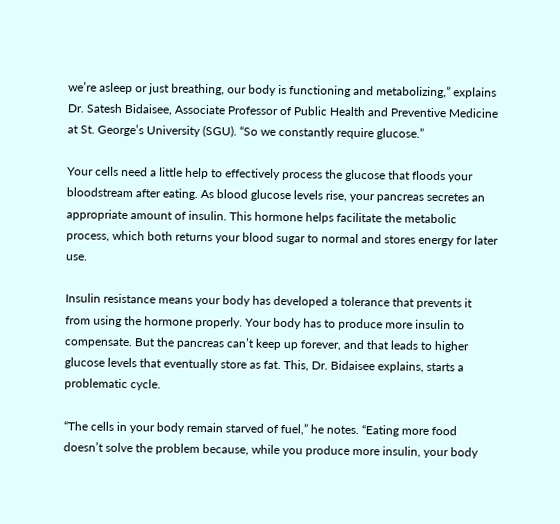we’re asleep or just breathing, our body is functioning and metabolizing,” explains Dr. Satesh Bidaisee, Associate Professor of Public Health and Preventive Medicine at St. George’s University (SGU). “So we constantly require glucose.”

Your cells need a little help to effectively process the glucose that floods your bloodstream after eating. As blood glucose levels rise, your pancreas secretes an appropriate amount of insulin. This hormone helps facilitate the metabolic process, which both returns your blood sugar to normal and stores energy for later use.

Insulin resistance means your body has developed a tolerance that prevents it from using the hormone properly. Your body has to produce more insulin to compensate. But the pancreas can’t keep up forever, and that leads to higher glucose levels that eventually store as fat. This, Dr. Bidaisee explains, starts a problematic cycle.

“The cells in your body remain starved of fuel,” he notes. “Eating more food doesn’t solve the problem because, while you produce more insulin, your body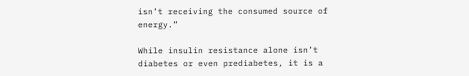isn’t receiving the consumed source of energy.”

While insulin resistance alone isn’t diabetes or even prediabetes, it is a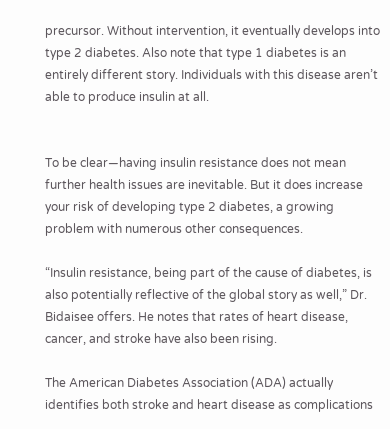precursor. Without intervention, it eventually develops into type 2 diabetes. Also note that type 1 diabetes is an entirely different story. Individuals with this disease aren’t able to produce insulin at all.


To be clear—having insulin resistance does not mean further health issues are inevitable. But it does increase your risk of developing type 2 diabetes, a growing problem with numerous other consequences.

“Insulin resistance, being part of the cause of diabetes, is also potentially reflective of the global story as well,” Dr. Bidaisee offers. He notes that rates of heart disease, cancer, and stroke have also been rising.

The American Diabetes Association (ADA) actually identifies both stroke and heart disease as complications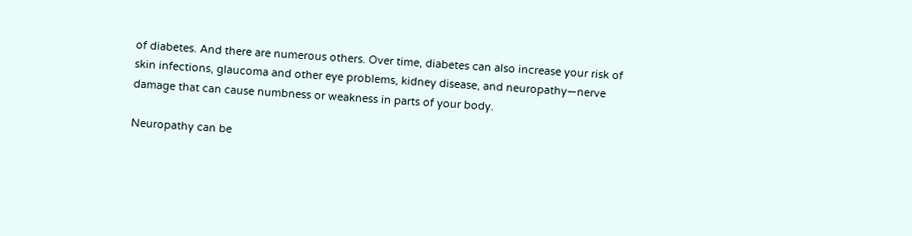of diabetes. And there are numerous others. Over time, diabetes can also increase your risk of skin infections, glaucoma and other eye problems, kidney disease, and neuropathy—nerve damage that can cause numbness or weakness in parts of your body.

Neuropathy can be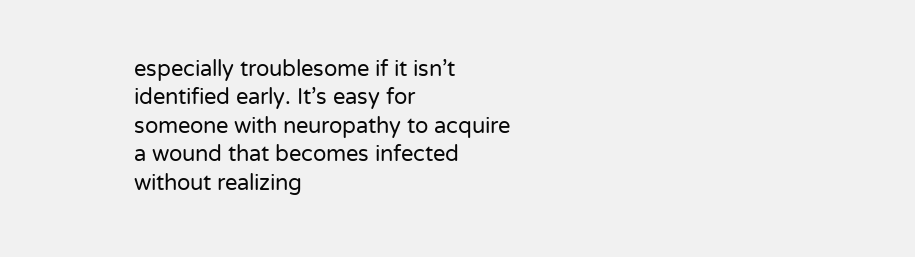especially troublesome if it isn’t identified early. It’s easy for someone with neuropathy to acquire a wound that becomes infected without realizing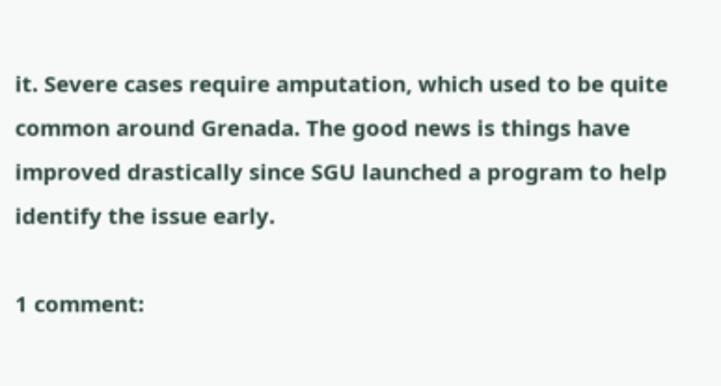it. Severe cases require amputation, which used to be quite common around Grenada. The good news is things have improved drastically since SGU launched a program to help identify the issue early.

1 comment: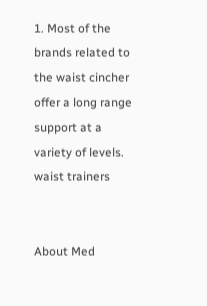1. Most of the brands related to the waist cincher offer a long range support at a variety of levels. waist trainers


About Med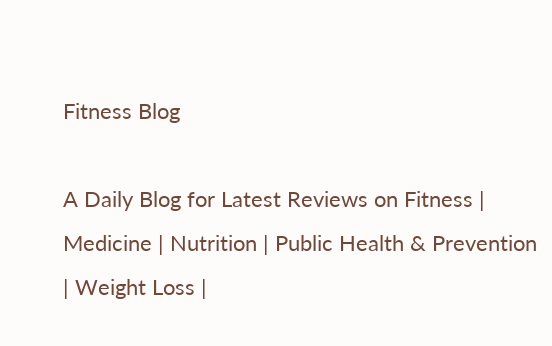Fitness Blog

A Daily Blog for Latest Reviews on Fitness | Medicine | Nutrition | Public Health & Prevention | Weight Loss |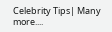Celebrity Tips| Many more....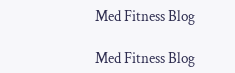Med Fitness Blog

Med Fitness Blog